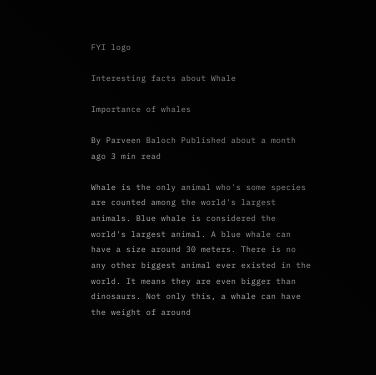FYI logo

Interesting facts about Whale

Importance of whales

By Parveen Baloch Published about a month ago 3 min read

Whale is the only animal who's some species are counted among the world's largest animals. Blue whale is considered the world's largest animal. A blue whale can have a size around 30 meters. There is no any other biggest animal ever existed in the world. It means they are even bigger than dinosaurs. Not only this, a whale can have the weight of around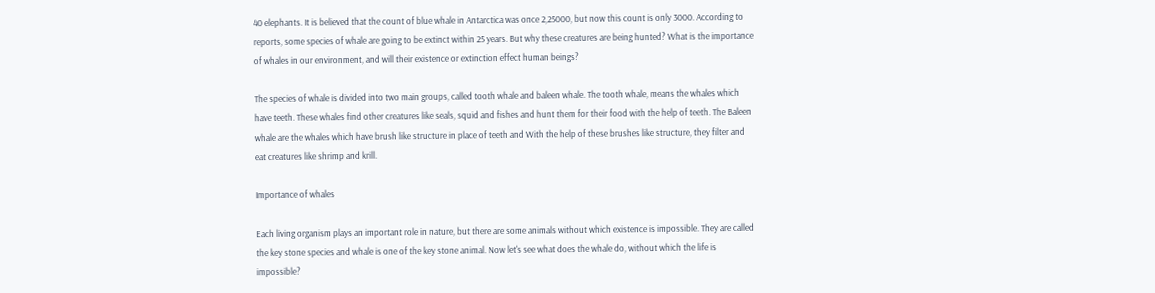40 elephants. It is believed that the count of blue whale in Antarctica was once 2,25000, but now this count is only 3000. According to reports, some species of whale are going to be extinct within 25 years. But why these creatures are being hunted? What is the importance of whales in our environment, and will their existence or extinction effect human beings?

The species of whale is divided into two main groups, called tooth whale and baleen whale. The tooth whale, means the whales which have teeth. These whales find other creatures like seals, squid and fishes and hunt them for their food with the help of teeth. The Baleen whale are the whales which have brush like structure in place of teeth and With the help of these brushes like structure, they filter and eat creatures like shrimp and krill.

Importance of whales

Each living organism plays an important role in nature, but there are some animals without which existence is impossible. They are called the key stone species and whale is one of the key stone animal. Now let's see what does the whale do, without which the life is impossible?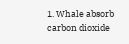1. Whale absorb carbon dioxide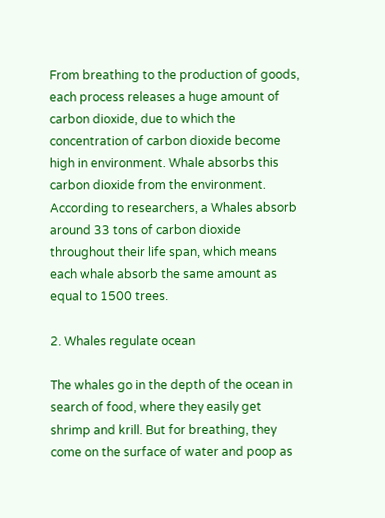From breathing to the production of goods, each process releases a huge amount of carbon dioxide, due to which the concentration of carbon dioxide become high in environment. Whale absorbs this carbon dioxide from the environment. According to researchers, a Whales absorb around 33 tons of carbon dioxide throughout their life span, which means each whale absorb the same amount as equal to 1500 trees.

2. Whales regulate ocean

The whales go in the depth of the ocean in search of food, where they easily get shrimp and krill. But for breathing, they come on the surface of water and poop as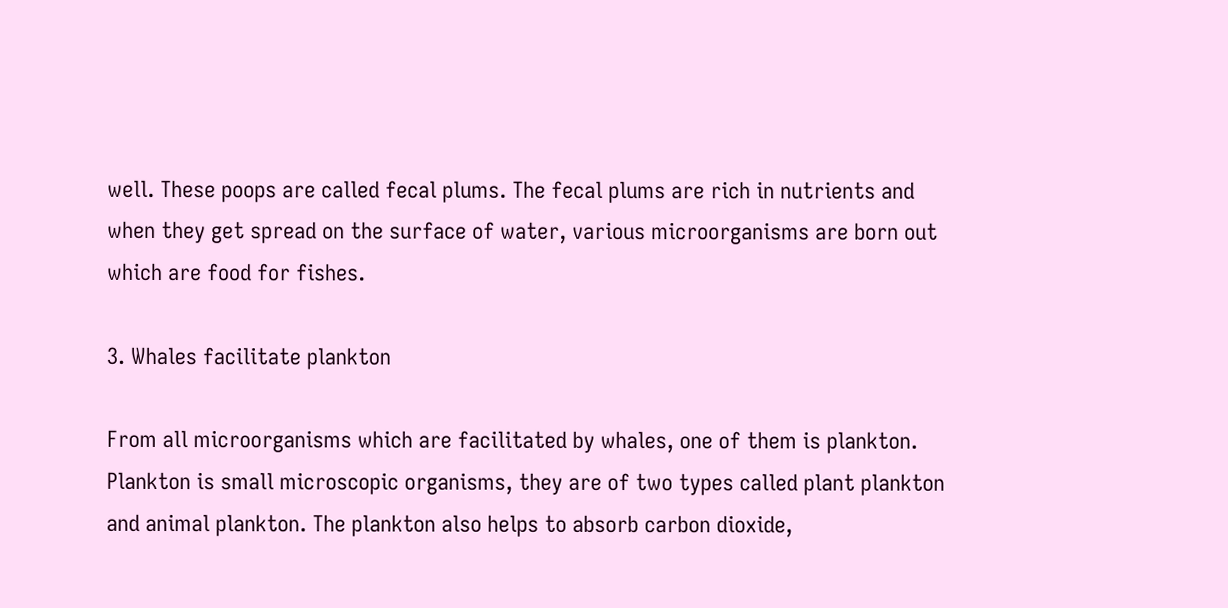well. These poops are called fecal plums. The fecal plums are rich in nutrients and when they get spread on the surface of water, various microorganisms are born out which are food for fishes.

3. Whales facilitate plankton

From all microorganisms which are facilitated by whales, one of them is plankton. Plankton is small microscopic organisms, they are of two types called plant plankton and animal plankton. The plankton also helps to absorb carbon dioxide,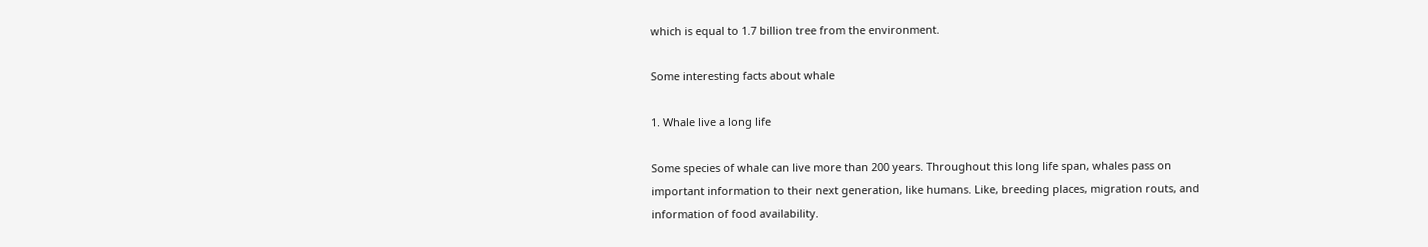which is equal to 1.7 billion tree from the environment.

Some interesting facts about whale

1. Whale live a long life

Some species of whale can live more than 200 years. Throughout this long life span, whales pass on important information to their next generation, like humans. Like, breeding places, migration routs, and information of food availability.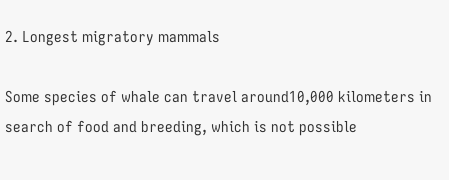2. Longest migratory mammals

Some species of whale can travel around10,000 kilometers in search of food and breeding, which is not possible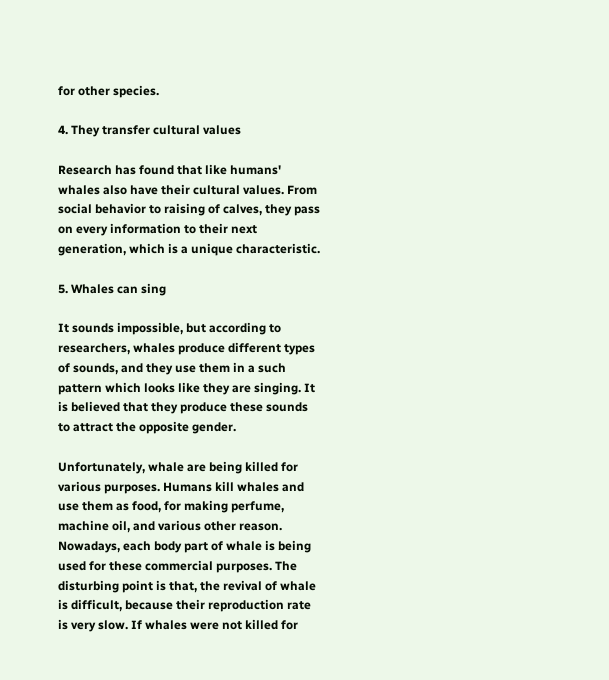for other species.

4. They transfer cultural values

Research has found that like humans' whales also have their cultural values. From social behavior to raising of calves, they pass on every information to their next generation, which is a unique characteristic.

5. Whales can sing

It sounds impossible, but according to researchers, whales produce different types of sounds, and they use them in a such pattern which looks like they are singing. It is believed that they produce these sounds to attract the opposite gender.

Unfortunately, whale are being killed for various purposes. Humans kill whales and use them as food, for making perfume, machine oil, and various other reason. Nowadays, each body part of whale is being used for these commercial purposes. The disturbing point is that, the revival of whale is difficult, because their reproduction rate is very slow. If whales were not killed for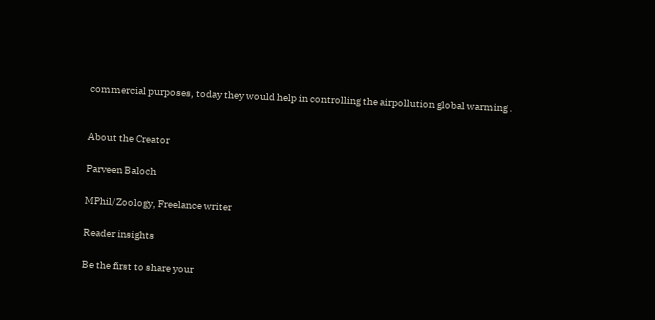commercial purposes, today they would help in controlling the airpollution global warming .


About the Creator

Parveen Baloch

MPhil/Zoology, Freelance writer

Reader insights

Be the first to share your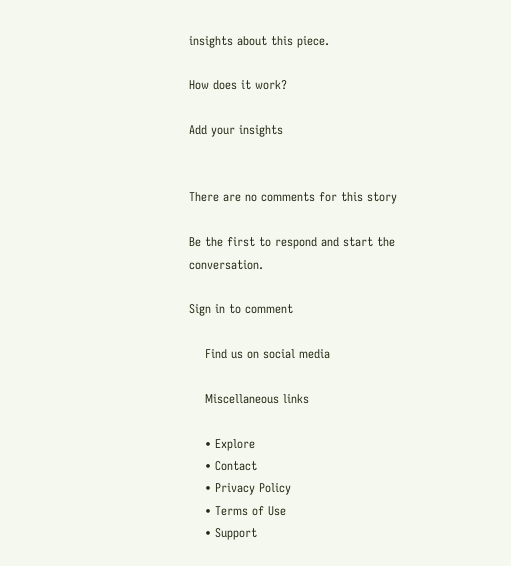insights about this piece.

How does it work?

Add your insights


There are no comments for this story

Be the first to respond and start the conversation.

Sign in to comment

    Find us on social media

    Miscellaneous links

    • Explore
    • Contact
    • Privacy Policy
    • Terms of Use
    • Support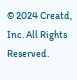© 2024 Creatd, Inc. All Rights Reserved.